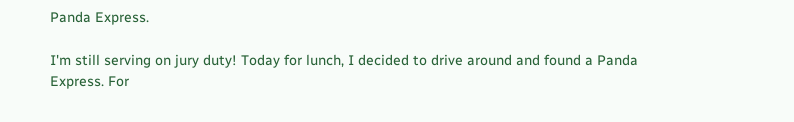Panda Express.

I'm still serving on jury duty! Today for lunch, I decided to drive around and found a Panda Express. For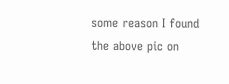some reason I found the above pic on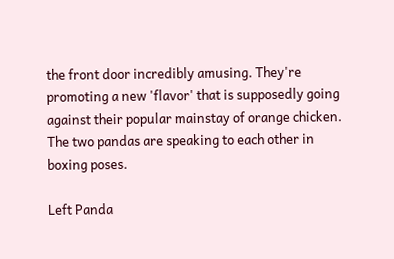the front door incredibly amusing. They're promoting a new 'flavor' that is supposedly going against their popular mainstay of orange chicken. The two pandas are speaking to each other in boxing poses.

Left Panda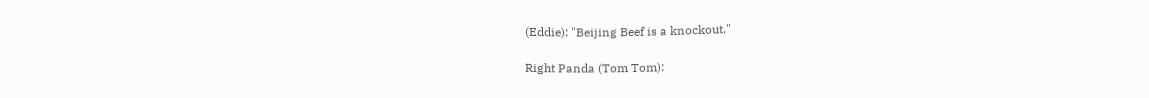(Eddie): "Beijing Beef is a knockout."

Right Panda (Tom Tom):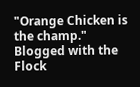"Orange Chicken is the champ."
Blogged with the Flock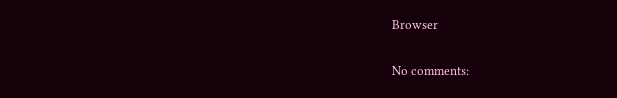Browser

No comments: